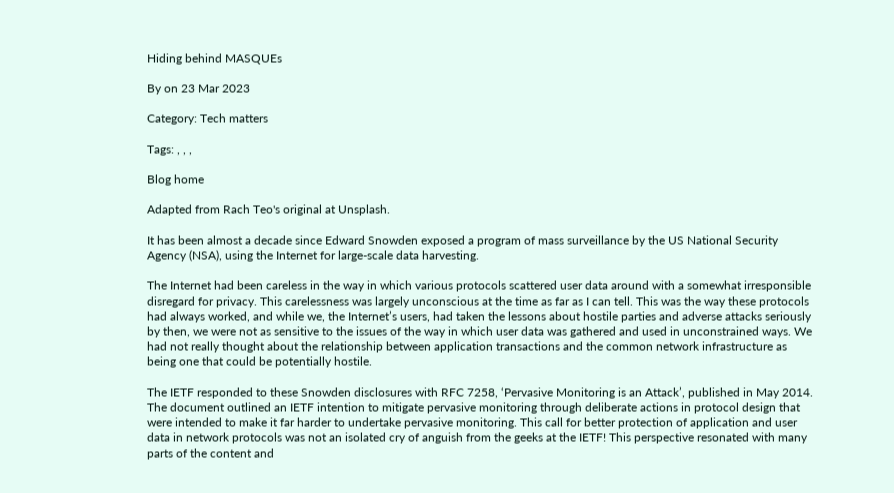Hiding behind MASQUEs

By on 23 Mar 2023

Category: Tech matters

Tags: , , ,

Blog home

Adapted from Rach Teo's original at Unsplash.

It has been almost a decade since Edward Snowden exposed a program of mass surveillance by the US National Security Agency (NSA), using the Internet for large-scale data harvesting.

The Internet had been careless in the way in which various protocols scattered user data around with a somewhat irresponsible disregard for privacy. This carelessness was largely unconscious at the time as far as I can tell. This was the way these protocols had always worked, and while we, the Internet’s users, had taken the lessons about hostile parties and adverse attacks seriously by then, we were not as sensitive to the issues of the way in which user data was gathered and used in unconstrained ways. We had not really thought about the relationship between application transactions and the common network infrastructure as being one that could be potentially hostile.

The IETF responded to these Snowden disclosures with RFC 7258, ‘Pervasive Monitoring is an Attack’, published in May 2014. The document outlined an IETF intention to mitigate pervasive monitoring through deliberate actions in protocol design that were intended to make it far harder to undertake pervasive monitoring. This call for better protection of application and user data in network protocols was not an isolated cry of anguish from the geeks at the IETF! This perspective resonated with many parts of the content and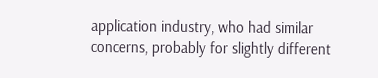application industry, who had similar concerns, probably for slightly different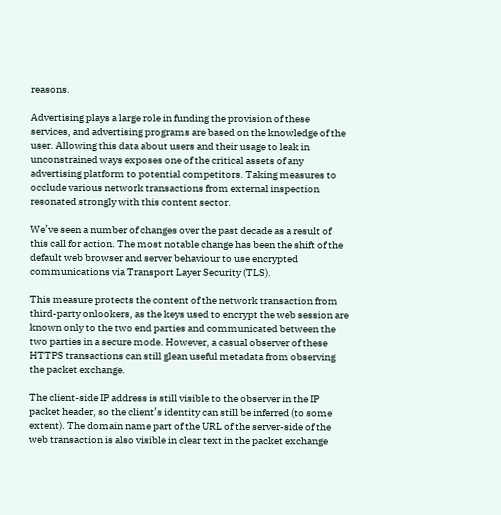reasons.

Advertising plays a large role in funding the provision of these services, and advertising programs are based on the knowledge of the user. Allowing this data about users and their usage to leak in unconstrained ways exposes one of the critical assets of any advertising platform to potential competitors. Taking measures to occlude various network transactions from external inspection resonated strongly with this content sector.

We’ve seen a number of changes over the past decade as a result of this call for action. The most notable change has been the shift of the default web browser and server behaviour to use encrypted communications via Transport Layer Security (TLS).

This measure protects the content of the network transaction from third-party onlookers, as the keys used to encrypt the web session are known only to the two end parties and communicated between the two parties in a secure mode. However, a casual observer of these HTTPS transactions can still glean useful metadata from observing the packet exchange.

The client-side IP address is still visible to the observer in the IP packet header, so the client’s identity can still be inferred (to some extent). The domain name part of the URL of the server-side of the web transaction is also visible in clear text in the packet exchange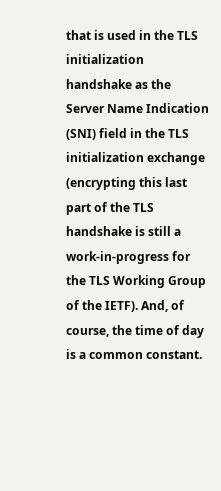that is used in the TLS initialization handshake as the Server Name Indication (SNI) field in the TLS initialization exchange (encrypting this last part of the TLS handshake is still a work-in-progress for the TLS Working Group of the IETF). And, of course, the time of day is a common constant.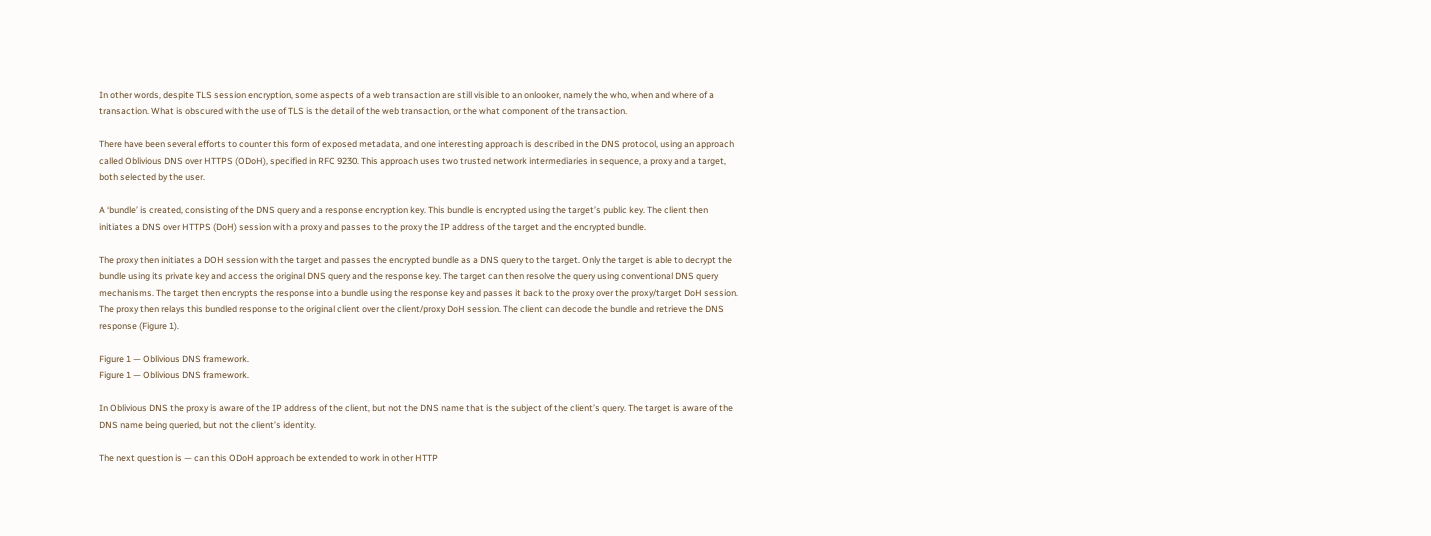In other words, despite TLS session encryption, some aspects of a web transaction are still visible to an onlooker, namely the who, when and where of a transaction. What is obscured with the use of TLS is the detail of the web transaction, or the what component of the transaction.

There have been several efforts to counter this form of exposed metadata, and one interesting approach is described in the DNS protocol, using an approach called Oblivious DNS over HTTPS (ODoH), specified in RFC 9230. This approach uses two trusted network intermediaries in sequence, a proxy and a target, both selected by the user.

A ‘bundle’ is created, consisting of the DNS query and a response encryption key. This bundle is encrypted using the target’s public key. The client then initiates a DNS over HTTPS (DoH) session with a proxy and passes to the proxy the IP address of the target and the encrypted bundle.

The proxy then initiates a DOH session with the target and passes the encrypted bundle as a DNS query to the target. Only the target is able to decrypt the bundle using its private key and access the original DNS query and the response key. The target can then resolve the query using conventional DNS query mechanisms. The target then encrypts the response into a bundle using the response key and passes it back to the proxy over the proxy/target DoH session. The proxy then relays this bundled response to the original client over the client/proxy DoH session. The client can decode the bundle and retrieve the DNS response (Figure 1).

Figure 1 — Oblivious DNS framework.
Figure 1 — Oblivious DNS framework.

In Oblivious DNS the proxy is aware of the IP address of the client, but not the DNS name that is the subject of the client’s query. The target is aware of the DNS name being queried, but not the client’s identity.

The next question is — can this ODoH approach be extended to work in other HTTP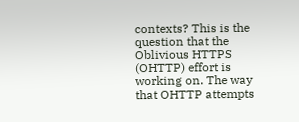contexts? This is the question that the Oblivious HTTPS (OHTTP) effort is working on. The way that OHTTP attempts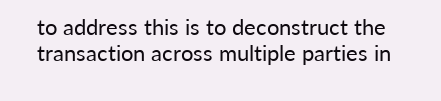to address this is to deconstruct the transaction across multiple parties in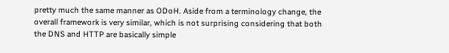pretty much the same manner as ODoH. Aside from a terminology change, the overall framework is very similar, which is not surprising considering that both the DNS and HTTP are basically simple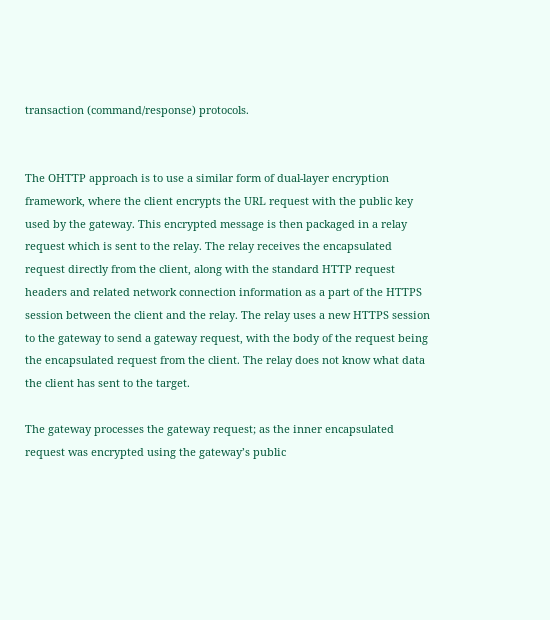transaction (command/response) protocols.


The OHTTP approach is to use a similar form of dual-layer encryption framework, where the client encrypts the URL request with the public key used by the gateway. This encrypted message is then packaged in a relay request which is sent to the relay. The relay receives the encapsulated request directly from the client, along with the standard HTTP request headers and related network connection information as a part of the HTTPS session between the client and the relay. The relay uses a new HTTPS session to the gateway to send a gateway request, with the body of the request being the encapsulated request from the client. The relay does not know what data the client has sent to the target.

The gateway processes the gateway request; as the inner encapsulated request was encrypted using the gateway’s public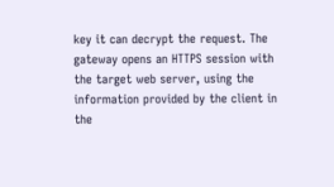key it can decrypt the request. The gateway opens an HTTPS session with the target web server, using the information provided by the client in the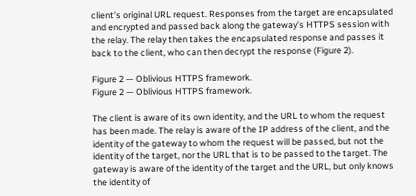client’s original URL request. Responses from the target are encapsulated and encrypted and passed back along the gateway’s HTTPS session with the relay. The relay then takes the encapsulated response and passes it back to the client, who can then decrypt the response (Figure 2).

Figure 2 — Oblivious HTTPS framework.
Figure 2 — Oblivious HTTPS framework.

The client is aware of its own identity, and the URL to whom the request has been made. The relay is aware of the IP address of the client, and the identity of the gateway to whom the request will be passed, but not the identity of the target, nor the URL that is to be passed to the target. The gateway is aware of the identity of the target and the URL, but only knows the identity of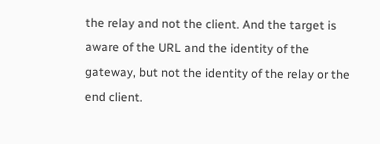the relay and not the client. And the target is aware of the URL and the identity of the gateway, but not the identity of the relay or the end client.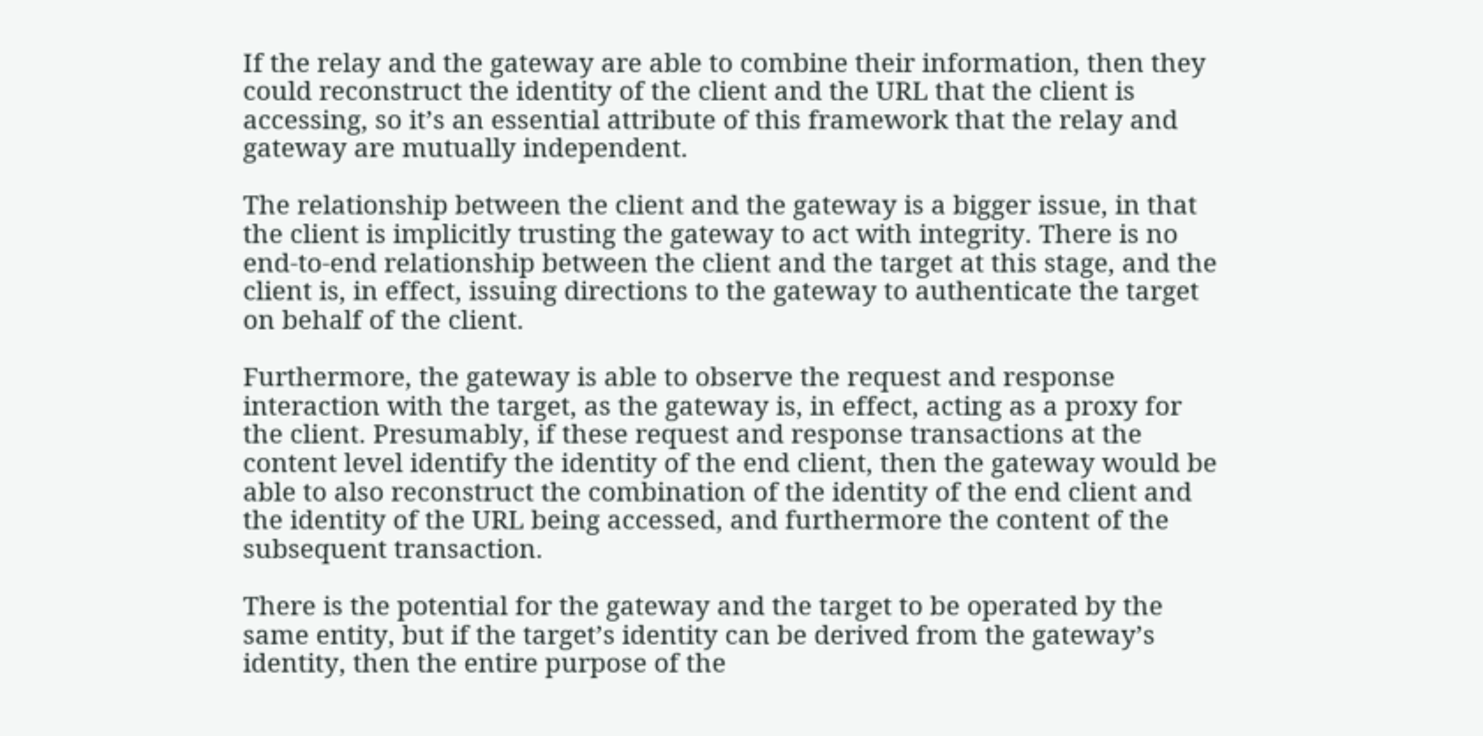If the relay and the gateway are able to combine their information, then they could reconstruct the identity of the client and the URL that the client is accessing, so it’s an essential attribute of this framework that the relay and gateway are mutually independent.

The relationship between the client and the gateway is a bigger issue, in that the client is implicitly trusting the gateway to act with integrity. There is no end-to-end relationship between the client and the target at this stage, and the client is, in effect, issuing directions to the gateway to authenticate the target on behalf of the client.

Furthermore, the gateway is able to observe the request and response interaction with the target, as the gateway is, in effect, acting as a proxy for the client. Presumably, if these request and response transactions at the content level identify the identity of the end client, then the gateway would be able to also reconstruct the combination of the identity of the end client and the identity of the URL being accessed, and furthermore the content of the subsequent transaction.

There is the potential for the gateway and the target to be operated by the same entity, but if the target’s identity can be derived from the gateway’s identity, then the entire purpose of the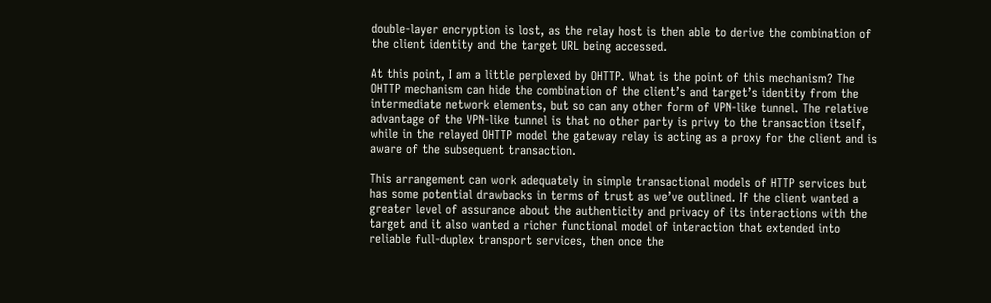double-layer encryption is lost, as the relay host is then able to derive the combination of the client identity and the target URL being accessed.

At this point, I am a little perplexed by OHTTP. What is the point of this mechanism? The OHTTP mechanism can hide the combination of the client’s and target’s identity from the intermediate network elements, but so can any other form of VPN-like tunnel. The relative advantage of the VPN-like tunnel is that no other party is privy to the transaction itself, while in the relayed OHTTP model the gateway relay is acting as a proxy for the client and is aware of the subsequent transaction.

This arrangement can work adequately in simple transactional models of HTTP services but has some potential drawbacks in terms of trust as we’ve outlined. If the client wanted a greater level of assurance about the authenticity and privacy of its interactions with the target and it also wanted a richer functional model of interaction that extended into reliable full-duplex transport services, then once the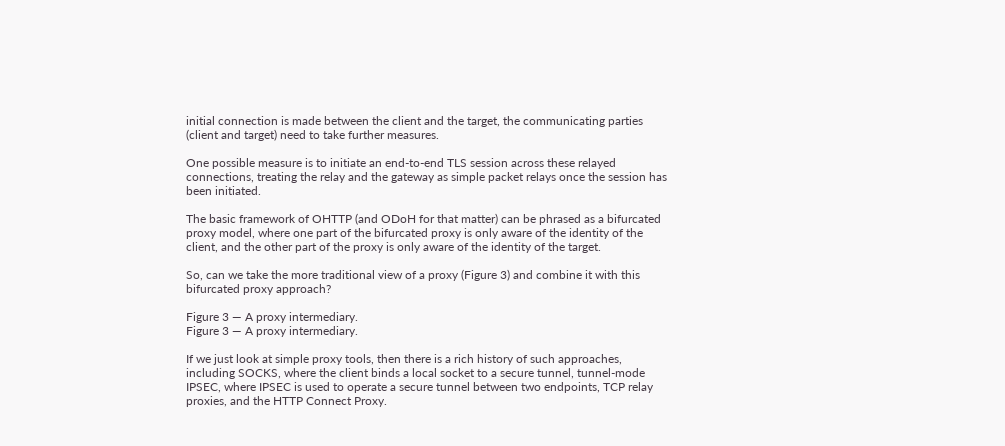initial connection is made between the client and the target, the communicating parties (client and target) need to take further measures.

One possible measure is to initiate an end-to-end TLS session across these relayed connections, treating the relay and the gateway as simple packet relays once the session has been initiated.

The basic framework of OHTTP (and ODoH for that matter) can be phrased as a bifurcated proxy model, where one part of the bifurcated proxy is only aware of the identity of the client, and the other part of the proxy is only aware of the identity of the target.

So, can we take the more traditional view of a proxy (Figure 3) and combine it with this bifurcated proxy approach?

Figure 3 — A proxy intermediary.
Figure 3 — A proxy intermediary.

If we just look at simple proxy tools, then there is a rich history of such approaches, including SOCKS, where the client binds a local socket to a secure tunnel, tunnel-mode IPSEC, where IPSEC is used to operate a secure tunnel between two endpoints, TCP relay proxies, and the HTTP Connect Proxy.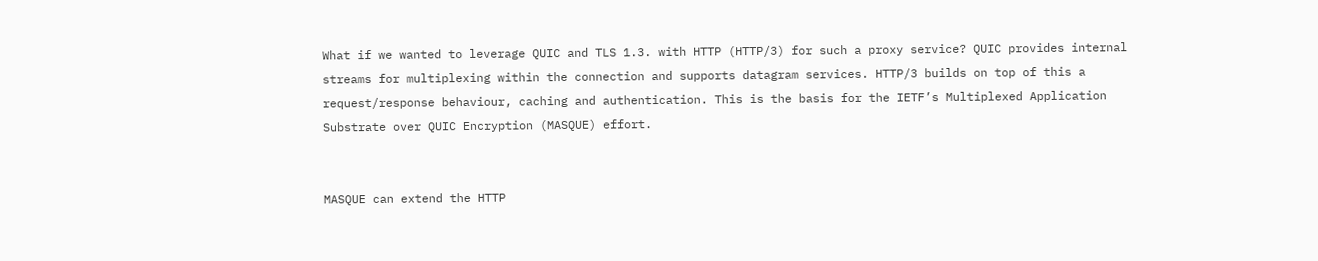What if we wanted to leverage QUIC and TLS 1.3. with HTTP (HTTP/3) for such a proxy service? QUIC provides internal streams for multiplexing within the connection and supports datagram services. HTTP/3 builds on top of this a request/response behaviour, caching and authentication. This is the basis for the IETF’s Multiplexed Application Substrate over QUIC Encryption (MASQUE) effort.


MASQUE can extend the HTTP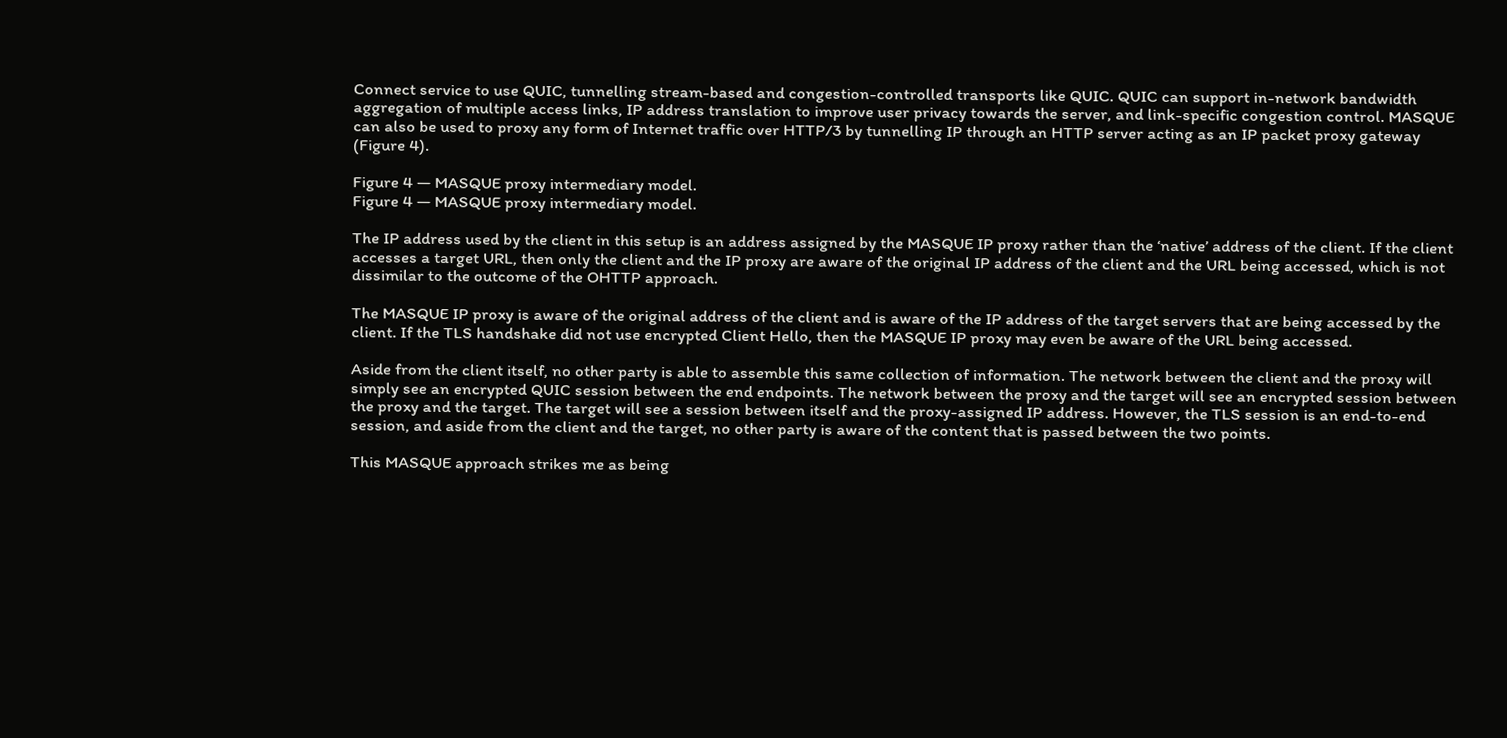Connect service to use QUIC, tunnelling stream-based and congestion-controlled transports like QUIC. QUIC can support in-network bandwidth aggregation of multiple access links, IP address translation to improve user privacy towards the server, and link-specific congestion control. MASQUE can also be used to proxy any form of Internet traffic over HTTP/3 by tunnelling IP through an HTTP server acting as an IP packet proxy gateway (Figure 4).

Figure 4 — MASQUE proxy intermediary model.
Figure 4 — MASQUE proxy intermediary model.

The IP address used by the client in this setup is an address assigned by the MASQUE IP proxy rather than the ‘native’ address of the client. If the client accesses a target URL, then only the client and the IP proxy are aware of the original IP address of the client and the URL being accessed, which is not dissimilar to the outcome of the OHTTP approach.

The MASQUE IP proxy is aware of the original address of the client and is aware of the IP address of the target servers that are being accessed by the client. If the TLS handshake did not use encrypted Client Hello, then the MASQUE IP proxy may even be aware of the URL being accessed.

Aside from the client itself, no other party is able to assemble this same collection of information. The network between the client and the proxy will simply see an encrypted QUIC session between the end endpoints. The network between the proxy and the target will see an encrypted session between the proxy and the target. The target will see a session between itself and the proxy-assigned IP address. However, the TLS session is an end-to-end session, and aside from the client and the target, no other party is aware of the content that is passed between the two points.

This MASQUE approach strikes me as being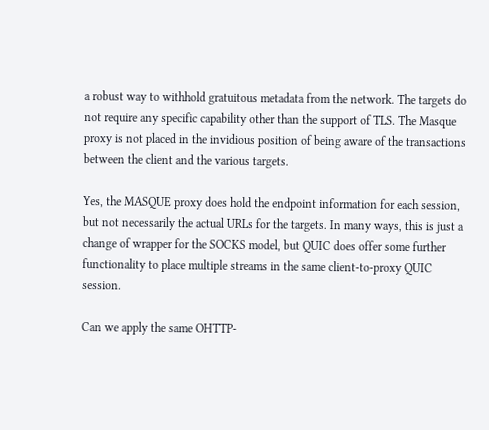a robust way to withhold gratuitous metadata from the network. The targets do not require any specific capability other than the support of TLS. The Masque proxy is not placed in the invidious position of being aware of the transactions between the client and the various targets.

Yes, the MASQUE proxy does hold the endpoint information for each session, but not necessarily the actual URLs for the targets. In many ways, this is just a change of wrapper for the SOCKS model, but QUIC does offer some further functionality to place multiple streams in the same client-to-proxy QUIC session.

Can we apply the same OHTTP-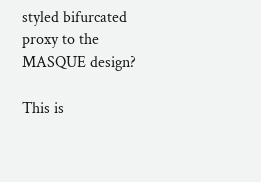styled bifurcated proxy to the MASQUE design?

This is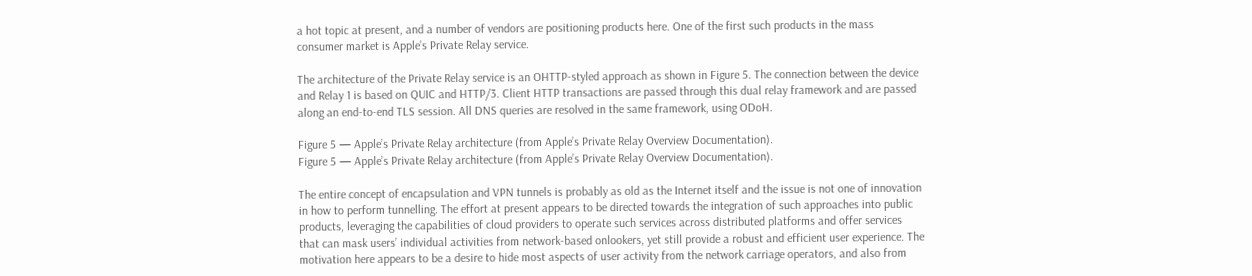a hot topic at present, and a number of vendors are positioning products here. One of the first such products in the mass consumer market is Apple’s Private Relay service.

The architecture of the Private Relay service is an OHTTP-styled approach as shown in Figure 5. The connection between the device and Relay 1 is based on QUIC and HTTP/3. Client HTTP transactions are passed through this dual relay framework and are passed along an end-to-end TLS session. All DNS queries are resolved in the same framework, using ODoH.

Figure 5 — Apple’s Private Relay architecture (from Apple’s Private Relay Overview Documentation).
Figure 5 — Apple’s Private Relay architecture (from Apple’s Private Relay Overview Documentation).

The entire concept of encapsulation and VPN tunnels is probably as old as the Internet itself and the issue is not one of innovation in how to perform tunnelling. The effort at present appears to be directed towards the integration of such approaches into public products, leveraging the capabilities of cloud providers to operate such services across distributed platforms and offer services that can mask users’ individual activities from network-based onlookers, yet still provide a robust and efficient user experience. The motivation here appears to be a desire to hide most aspects of user activity from the network carriage operators, and also from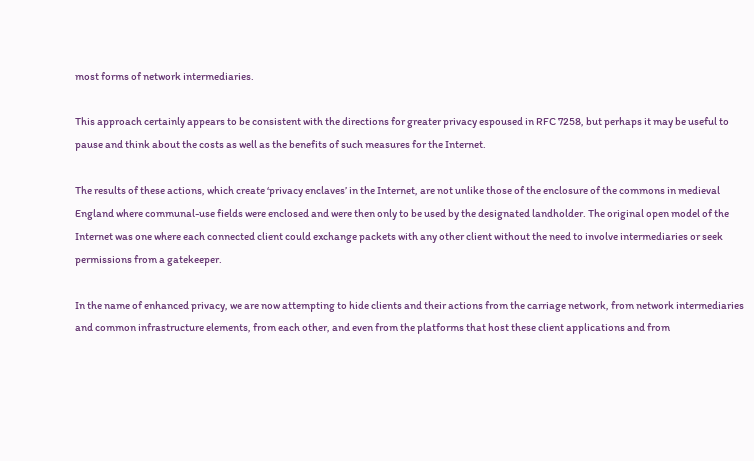most forms of network intermediaries.

This approach certainly appears to be consistent with the directions for greater privacy espoused in RFC 7258, but perhaps it may be useful to pause and think about the costs as well as the benefits of such measures for the Internet.

The results of these actions, which create ‘privacy enclaves’ in the Internet, are not unlike those of the enclosure of the commons in medieval England where communal-use fields were enclosed and were then only to be used by the designated landholder. The original open model of the Internet was one where each connected client could exchange packets with any other client without the need to involve intermediaries or seek permissions from a gatekeeper.

In the name of enhanced privacy, we are now attempting to hide clients and their actions from the carriage network, from network intermediaries and common infrastructure elements, from each other, and even from the platforms that host these client applications and from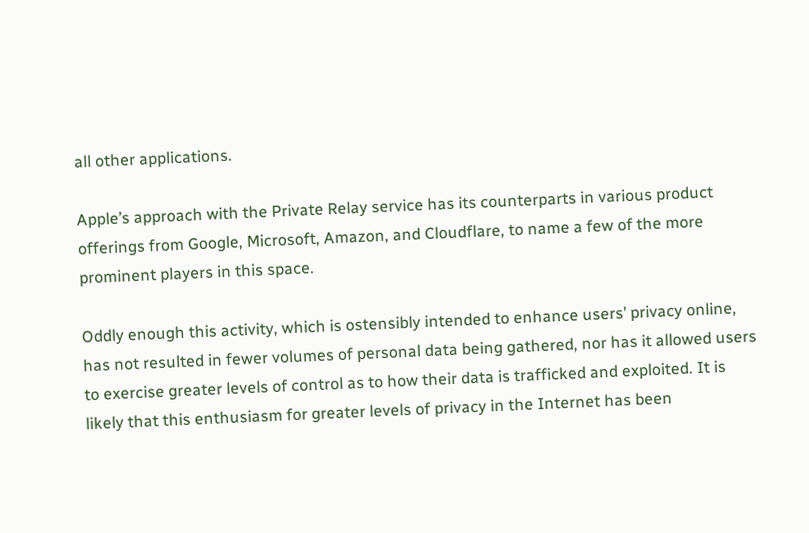all other applications.

Apple’s approach with the Private Relay service has its counterparts in various product offerings from Google, Microsoft, Amazon, and Cloudflare, to name a few of the more prominent players in this space.

Oddly enough this activity, which is ostensibly intended to enhance users’ privacy online, has not resulted in fewer volumes of personal data being gathered, nor has it allowed users to exercise greater levels of control as to how their data is trafficked and exploited. It is likely that this enthusiasm for greater levels of privacy in the Internet has been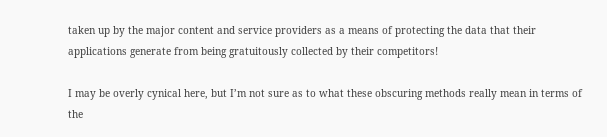taken up by the major content and service providers as a means of protecting the data that their applications generate from being gratuitously collected by their competitors!

I may be overly cynical here, but I’m not sure as to what these obscuring methods really mean in terms of the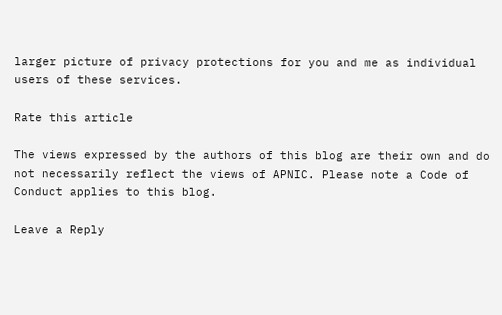larger picture of privacy protections for you and me as individual users of these services.

Rate this article

The views expressed by the authors of this blog are their own and do not necessarily reflect the views of APNIC. Please note a Code of Conduct applies to this blog.

Leave a Reply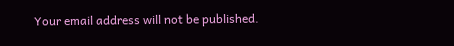Your email address will not be published.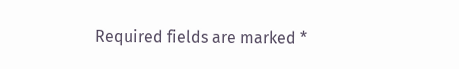Required fields are marked *